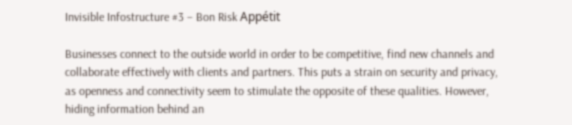Invisible Infostructure #3 – Bon Risk Appétit

Businesses connect to the outside world in order to be competitive, find new channels and collaborate effectively with clients and partners. This puts a strain on security and privacy, as openness and connectivity seem to stimulate the opposite of these qualities. However, hiding information behind an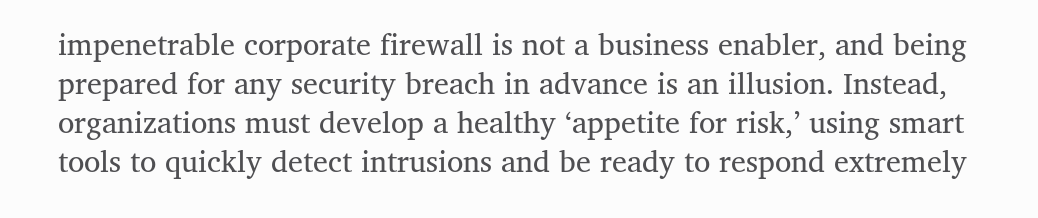impenetrable corporate firewall is not a business enabler, and being prepared for any security breach in advance is an illusion. Instead, organizations must develop a healthy ‘appetite for risk,’ using smart tools to quickly detect intrusions and be ready to respond extremely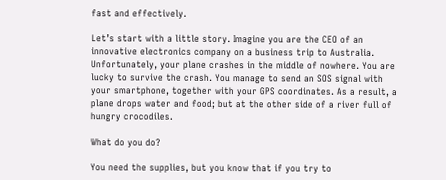fast and effectively.

Let’s start with a little story. Imagine you are the CEO of an innovative electronics company on a business trip to Australia. Unfortunately, your plane crashes in the middle of nowhere. You are lucky to survive the crash. You manage to send an SOS signal with your smartphone, together with your GPS coordinates. As a result, a plane drops water and food; but at the other side of a river full of hungry crocodiles.

What do you do?

You need the supplies, but you know that if you try to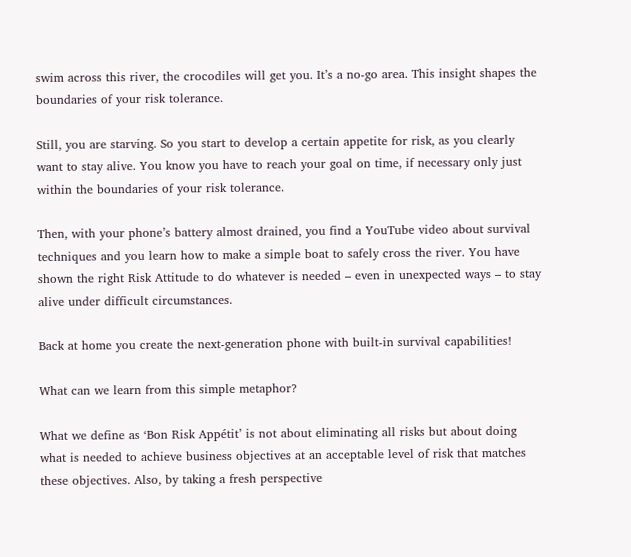swim across this river, the crocodiles will get you. It’s a no-go area. This insight shapes the boundaries of your risk tolerance.

Still, you are starving. So you start to develop a certain appetite for risk, as you clearly want to stay alive. You know you have to reach your goal on time, if necessary only just within the boundaries of your risk tolerance.

Then, with your phone’s battery almost drained, you find a YouTube video about survival techniques and you learn how to make a simple boat to safely cross the river. You have shown the right Risk Attitude to do whatever is needed – even in unexpected ways – to stay alive under difficult circumstances.

Back at home you create the next-generation phone with built-in survival capabilities!

What can we learn from this simple metaphor?

What we define as ‘Bon Risk Appétit’ is not about eliminating all risks but about doing what is needed to achieve business objectives at an acceptable level of risk that matches these objectives. Also, by taking a fresh perspective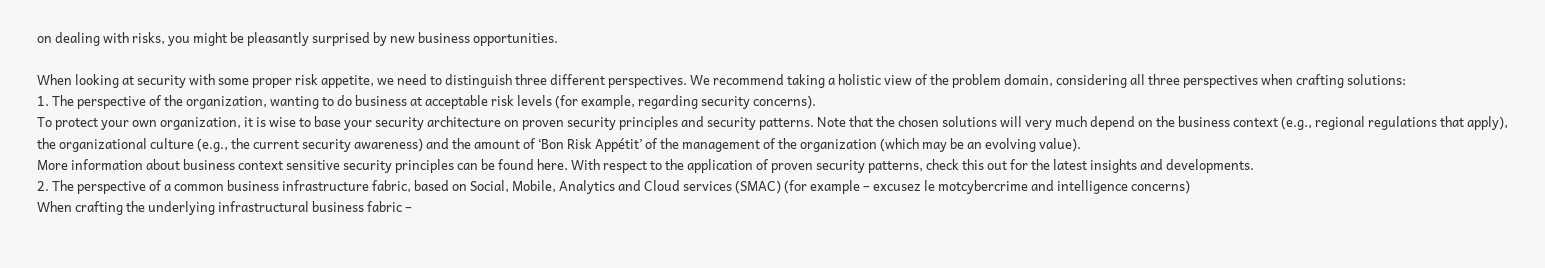on dealing with risks, you might be pleasantly surprised by new business opportunities.

When looking at security with some proper risk appetite, we need to distinguish three different perspectives. We recommend taking a holistic view of the problem domain, considering all three perspectives when crafting solutions:
1. The perspective of the organization, wanting to do business at acceptable risk levels (for example, regarding security concerns).
To protect your own organization, it is wise to base your security architecture on proven security principles and security patterns. Note that the chosen solutions will very much depend on the business context (e.g., regional regulations that apply), the organizational culture (e.g., the current security awareness) and the amount of ‘Bon Risk Appétit’ of the management of the organization (which may be an evolving value).
More information about business context sensitive security principles can be found here. With respect to the application of proven security patterns, check this out for the latest insights and developments.
2. The perspective of a common business infrastructure fabric, based on Social, Mobile, Analytics and Cloud services (SMAC) (for example – excusez le motcybercrime and intelligence concerns)
When crafting the underlying infrastructural business fabric –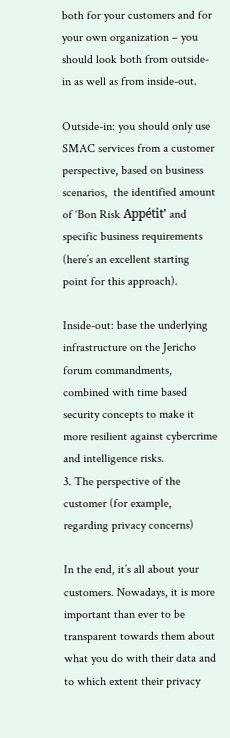both for your customers and for your own organization – you should look both from outside-in as well as from inside-out.

Outside-in: you should only use SMAC services from a customer perspective, based on business scenarios,  the identified amount of ‘Bon Risk Appétit’ and specific business requirements (here’s an excellent starting point for this approach).

Inside-out: base the underlying infrastructure on the Jericho forum commandments, combined with time based security concepts to make it more resilient against cybercrime and intelligence risks.
3. The perspective of the customer (for example, regarding privacy concerns)

In the end, it’s all about your customers. Nowadays, it is more important than ever to be transparent towards them about what you do with their data and to which extent their privacy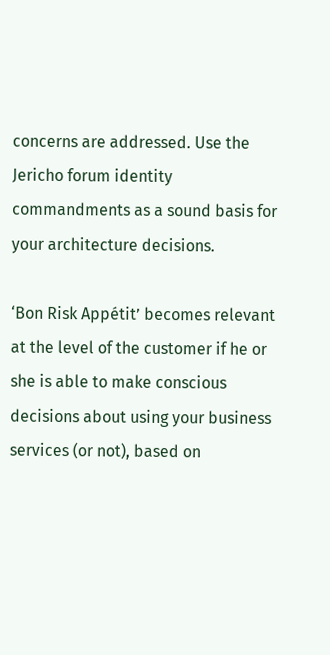concerns are addressed. Use the Jericho forum identity commandments as a sound basis for your architecture decisions.

‘Bon Risk Appétit’ becomes relevant at the level of the customer if he or she is able to make conscious decisions about using your business services (or not), based on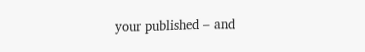your published – and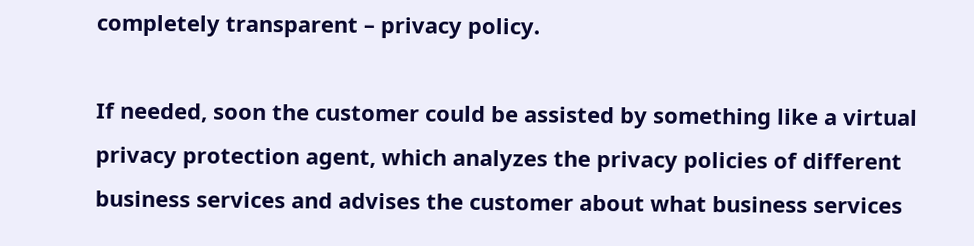completely transparent – privacy policy.

If needed, soon the customer could be assisted by something like a virtual privacy protection agent, which analyzes the privacy policies of different business services and advises the customer about what business services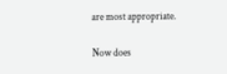are most appropriate.

Now does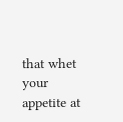that whet your appetite at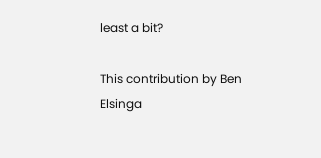least a bit?

This contribution by Ben Elsinga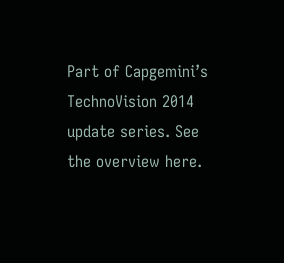Part of Capgemini’s TechnoVision 2014 update series. See the overview here.